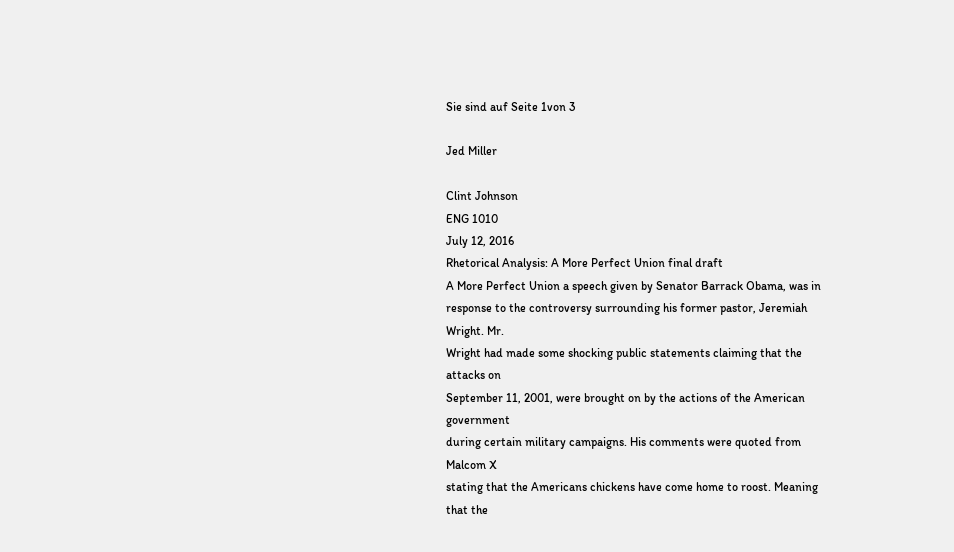Sie sind auf Seite 1von 3

Jed Miller

Clint Johnson
ENG 1010
July 12, 2016
Rhetorical Analysis: A More Perfect Union final draft
A More Perfect Union a speech given by Senator Barrack Obama, was in
response to the controversy surrounding his former pastor, Jeremiah Wright. Mr.
Wright had made some shocking public statements claiming that the attacks on
September 11, 2001, were brought on by the actions of the American government
during certain military campaigns. His comments were quoted from Malcom X
stating that the Americans chickens have come home to roost. Meaning that the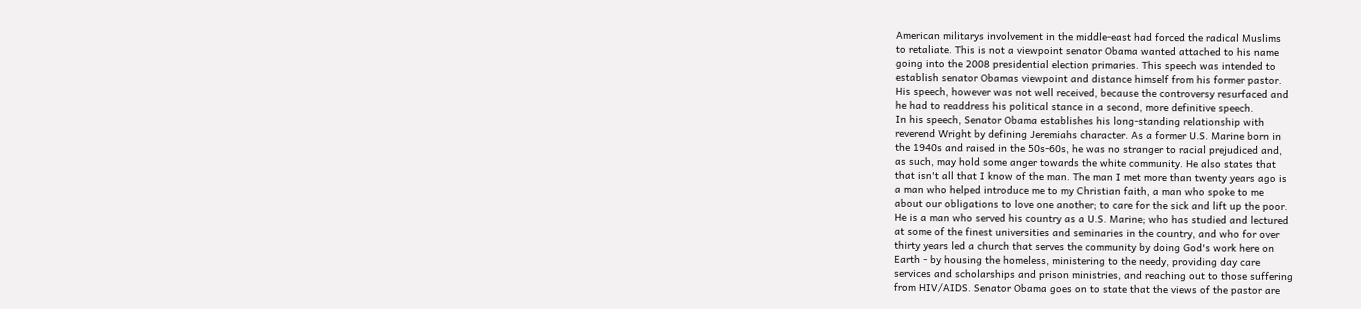American militarys involvement in the middle-east had forced the radical Muslims
to retaliate. This is not a viewpoint senator Obama wanted attached to his name
going into the 2008 presidential election primaries. This speech was intended to
establish senator Obamas viewpoint and distance himself from his former pastor.
His speech, however was not well received, because the controversy resurfaced and
he had to readdress his political stance in a second, more definitive speech.
In his speech, Senator Obama establishes his long-standing relationship with
reverend Wright by defining Jeremiahs character. As a former U.S. Marine born in
the 1940s and raised in the 50s-60s, he was no stranger to racial prejudiced and,
as such, may hold some anger towards the white community. He also states that
that isn't all that I know of the man. The man I met more than twenty years ago is
a man who helped introduce me to my Christian faith, a man who spoke to me
about our obligations to love one another; to care for the sick and lift up the poor.
He is a man who served his country as a U.S. Marine; who has studied and lectured
at some of the finest universities and seminaries in the country, and who for over
thirty years led a church that serves the community by doing God's work here on
Earth - by housing the homeless, ministering to the needy, providing day care
services and scholarships and prison ministries, and reaching out to those suffering
from HIV/AIDS. Senator Obama goes on to state that the views of the pastor are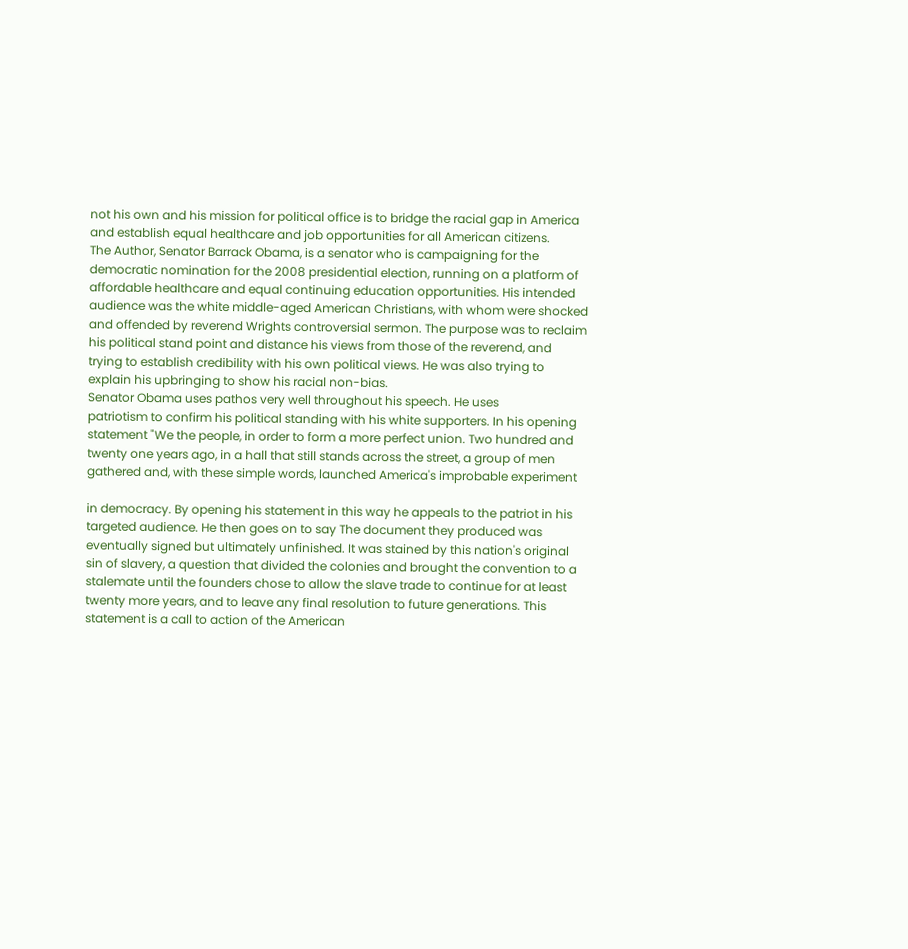not his own and his mission for political office is to bridge the racial gap in America
and establish equal healthcare and job opportunities for all American citizens.
The Author, Senator Barrack Obama, is a senator who is campaigning for the
democratic nomination for the 2008 presidential election, running on a platform of
affordable healthcare and equal continuing education opportunities. His intended
audience was the white middle-aged American Christians, with whom were shocked
and offended by reverend Wrights controversial sermon. The purpose was to reclaim
his political stand point and distance his views from those of the reverend, and
trying to establish credibility with his own political views. He was also trying to
explain his upbringing to show his racial non-bias.
Senator Obama uses pathos very well throughout his speech. He uses
patriotism to confirm his political standing with his white supporters. In his opening
statement "We the people, in order to form a more perfect union. Two hundred and
twenty one years ago, in a hall that still stands across the street, a group of men
gathered and, with these simple words, launched America's improbable experiment

in democracy. By opening his statement in this way he appeals to the patriot in his
targeted audience. He then goes on to say The document they produced was
eventually signed but ultimately unfinished. It was stained by this nation's original
sin of slavery, a question that divided the colonies and brought the convention to a
stalemate until the founders chose to allow the slave trade to continue for at least
twenty more years, and to leave any final resolution to future generations. This
statement is a call to action of the American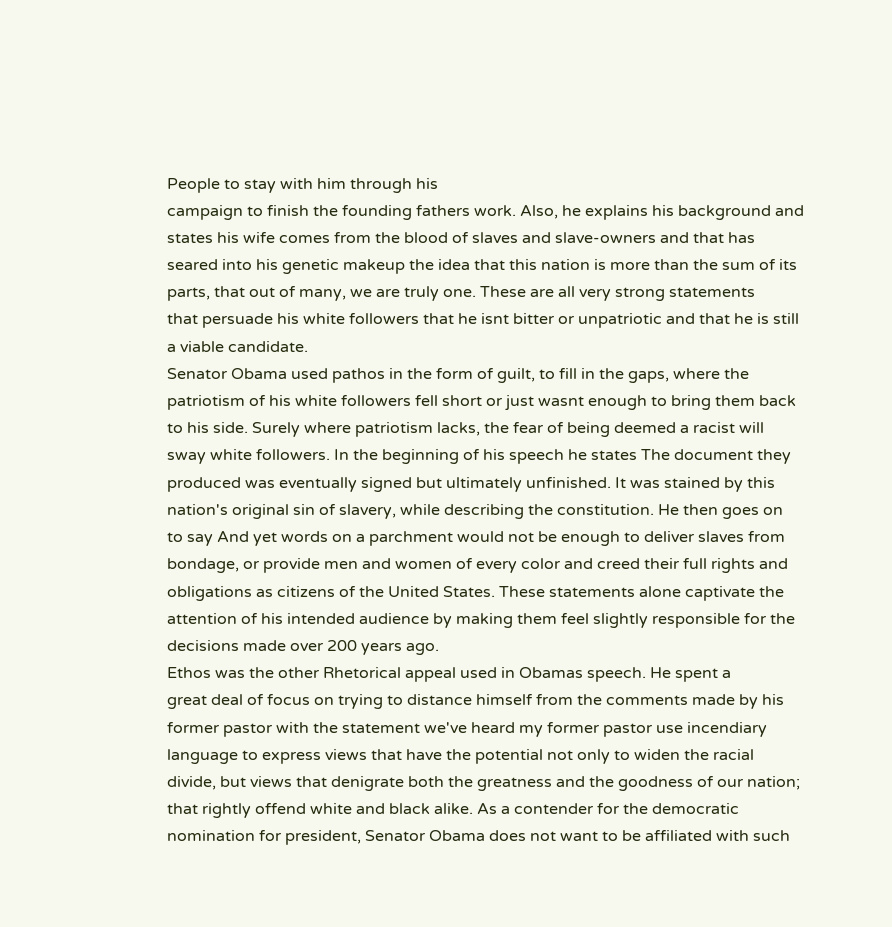People to stay with him through his
campaign to finish the founding fathers work. Also, he explains his background and
states his wife comes from the blood of slaves and slave-owners and that has
seared into his genetic makeup the idea that this nation is more than the sum of its
parts, that out of many, we are truly one. These are all very strong statements
that persuade his white followers that he isnt bitter or unpatriotic and that he is still
a viable candidate.
Senator Obama used pathos in the form of guilt, to fill in the gaps, where the
patriotism of his white followers fell short or just wasnt enough to bring them back
to his side. Surely where patriotism lacks, the fear of being deemed a racist will
sway white followers. In the beginning of his speech he states The document they
produced was eventually signed but ultimately unfinished. It was stained by this
nation's original sin of slavery, while describing the constitution. He then goes on
to say And yet words on a parchment would not be enough to deliver slaves from
bondage, or provide men and women of every color and creed their full rights and
obligations as citizens of the United States. These statements alone captivate the
attention of his intended audience by making them feel slightly responsible for the
decisions made over 200 years ago.
Ethos was the other Rhetorical appeal used in Obamas speech. He spent a
great deal of focus on trying to distance himself from the comments made by his
former pastor with the statement we've heard my former pastor use incendiary
language to express views that have the potential not only to widen the racial
divide, but views that denigrate both the greatness and the goodness of our nation;
that rightly offend white and black alike. As a contender for the democratic
nomination for president, Senator Obama does not want to be affiliated with such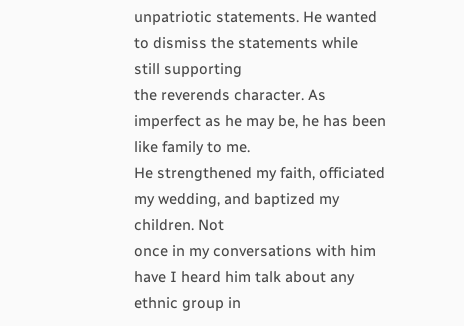unpatriotic statements. He wanted to dismiss the statements while still supporting
the reverends character. As imperfect as he may be, he has been like family to me.
He strengthened my faith, officiated my wedding, and baptized my children. Not
once in my conversations with him have I heard him talk about any ethnic group in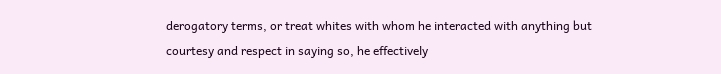derogatory terms, or treat whites with whom he interacted with anything but
courtesy and respect in saying so, he effectively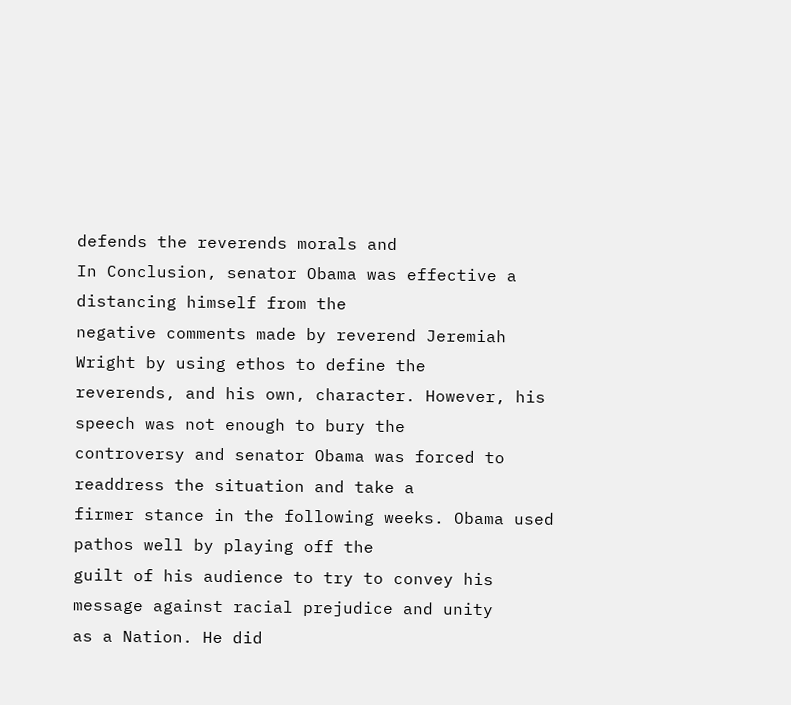defends the reverends morals and
In Conclusion, senator Obama was effective a distancing himself from the
negative comments made by reverend Jeremiah Wright by using ethos to define the
reverends, and his own, character. However, his speech was not enough to bury the
controversy and senator Obama was forced to readdress the situation and take a
firmer stance in the following weeks. Obama used pathos well by playing off the
guilt of his audience to try to convey his message against racial prejudice and unity
as a Nation. He did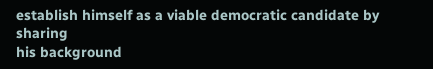establish himself as a viable democratic candidate by sharing
his background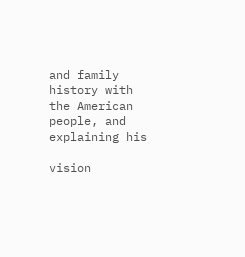and family history with the American people, and explaining his

vision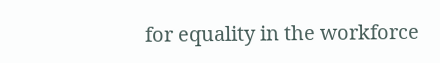for equality in the workforce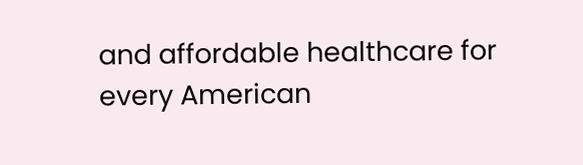and affordable healthcare for every American